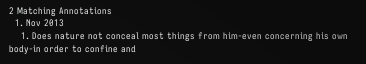2 Matching Annotations
  1. Nov 2013
    1. Does nature not conceal most things from him-even concerning his own body-in order to confine and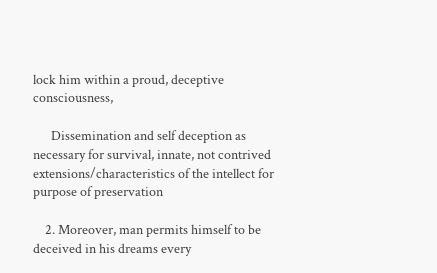lock him within a proud, deceptive consciousness,

      Dissemination and self deception as necessary for survival, innate, not contrived extensions/characteristics of the intellect for purpose of preservation

    2. Moreover, man permits himself to be deceived in his dreams every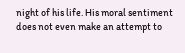night of his life. His moral sentiment does not even make an attempt to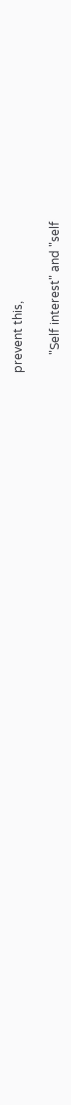prevent this,

      "Self interest" and "self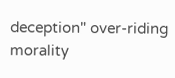deception" over-riding morality